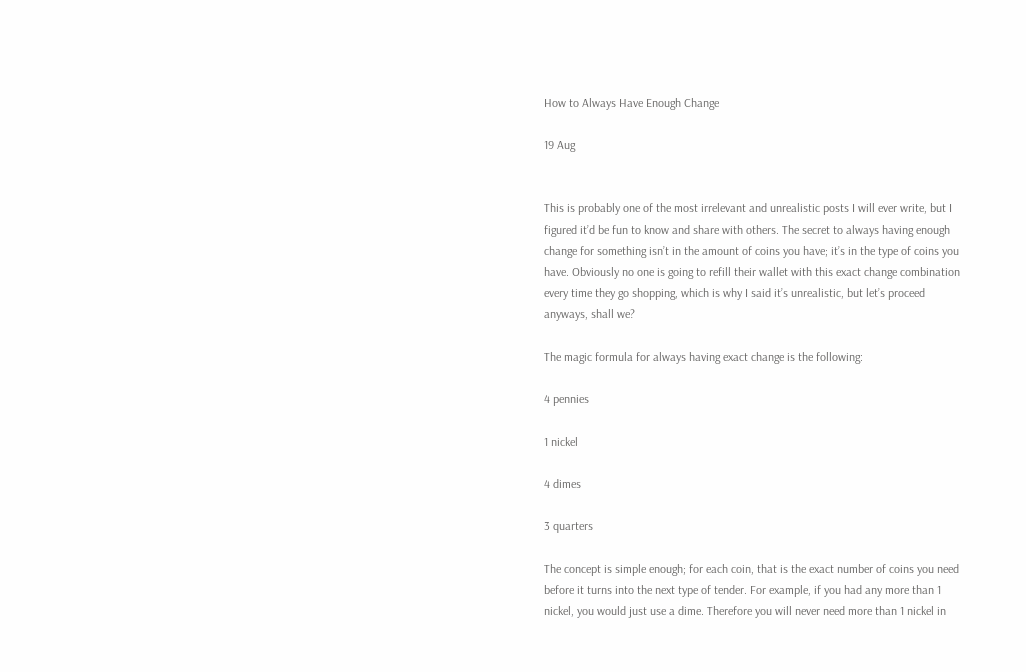How to Always Have Enough Change

19 Aug


This is probably one of the most irrelevant and unrealistic posts I will ever write, but I figured it’d be fun to know and share with others. The secret to always having enough change for something isn’t in the amount of coins you have; it’s in the type of coins you have. Obviously no one is going to refill their wallet with this exact change combination every time they go shopping, which is why I said it’s unrealistic, but let’s proceed anyways, shall we?

The magic formula for always having exact change is the following:

4 pennies

1 nickel

4 dimes

3 quarters

The concept is simple enough; for each coin, that is the exact number of coins you need before it turns into the next type of tender. For example, if you had any more than 1 nickel, you would just use a dime. Therefore you will never need more than 1 nickel in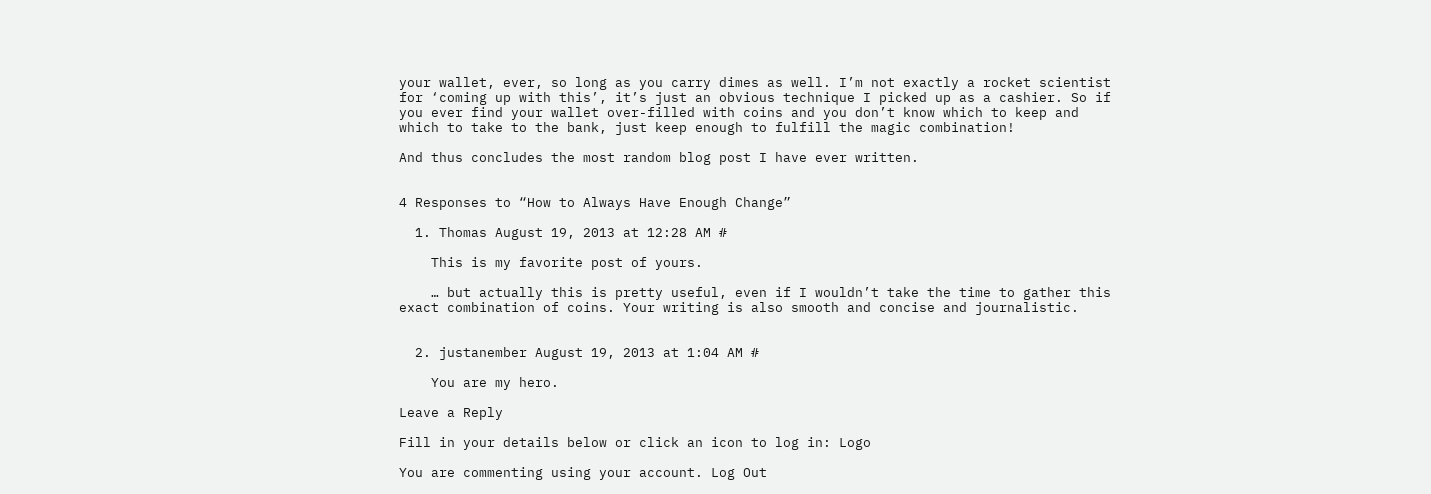your wallet, ever, so long as you carry dimes as well. I’m not exactly a rocket scientist for ‘coming up with this’, it’s just an obvious technique I picked up as a cashier. So if you ever find your wallet over-filled with coins and you don’t know which to keep and which to take to the bank, just keep enough to fulfill the magic combination!

And thus concludes the most random blog post I have ever written.


4 Responses to “How to Always Have Enough Change”

  1. Thomas August 19, 2013 at 12:28 AM #

    This is my favorite post of yours.

    … but actually this is pretty useful, even if I wouldn’t take the time to gather this exact combination of coins. Your writing is also smooth and concise and journalistic.


  2. justanember August 19, 2013 at 1:04 AM #

    You are my hero.

Leave a Reply

Fill in your details below or click an icon to log in: Logo

You are commenting using your account. Log Out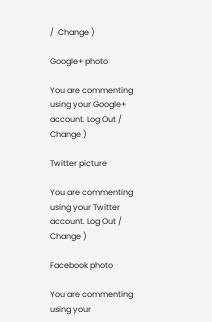/  Change )

Google+ photo

You are commenting using your Google+ account. Log Out /  Change )

Twitter picture

You are commenting using your Twitter account. Log Out /  Change )

Facebook photo

You are commenting using your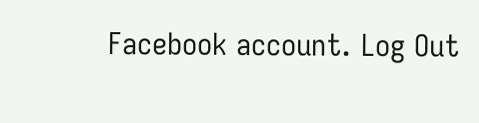Facebook account. Log Out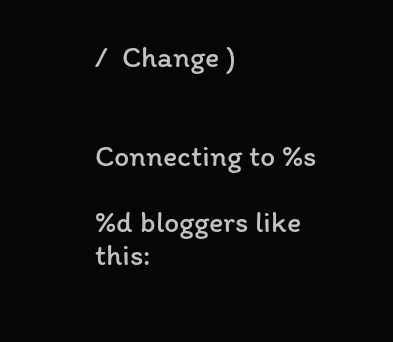/  Change )


Connecting to %s

%d bloggers like this: